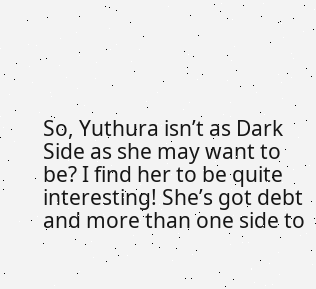So, Yuthura isn’t as Dark Side as she may want to be? I find her to be quite interesting! She’s got debt and more than one side to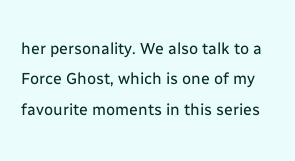her personality. We also talk to a Force Ghost, which is one of my favourite moments in this series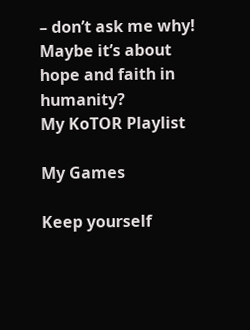– don’t ask me why! Maybe it’s about hope and faith in humanity?
My KoTOR Playlist

My Games

Keep yourself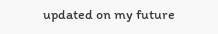updated on my future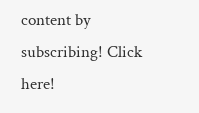content by subscribing! Click here!